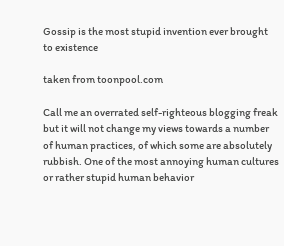Gossip is the most stupid invention ever brought to existence

taken from toonpool.com

Call me an overrated self-righteous blogging freak but it will not change my views towards a number of human practices, of which some are absolutely rubbish. One of the most annoying human cultures or rather stupid human behavior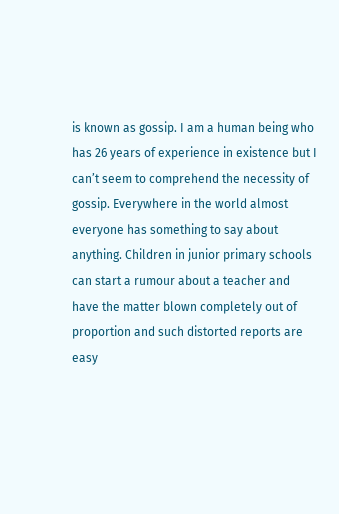is known as gossip. I am a human being who has 26 years of experience in existence but I can’t seem to comprehend the necessity of gossip. Everywhere in the world almost everyone has something to say about anything. Children in junior primary schools can start a rumour about a teacher and have the matter blown completely out of proportion and such distorted reports are easy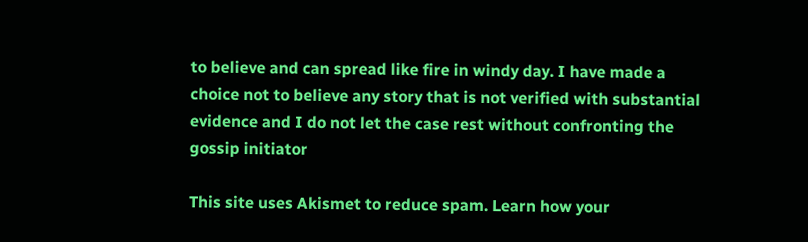to believe and can spread like fire in windy day. I have made a choice not to believe any story that is not verified with substantial evidence and I do not let the case rest without confronting the gossip initiator

This site uses Akismet to reduce spam. Learn how your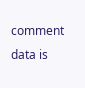comment data is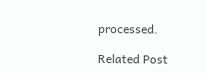processed.

Related Post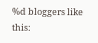%d bloggers like this: